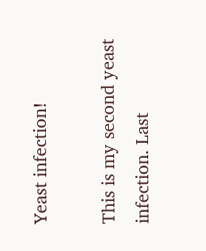Yeast infection!

This is my second yeast infection. Last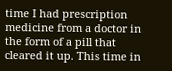time I had prescription medicine from a doctor in the form of a pill that cleared it up. This time in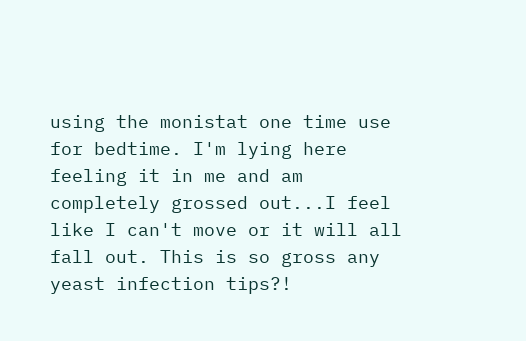using the monistat one time use for bedtime. I'm lying here feeling it in me and am completely grossed out...I feel like I can't move or it will all fall out. This is so gross any yeast infection tips?!